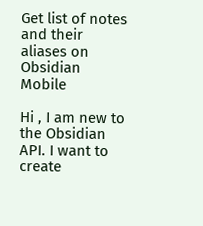Get list of notes and their aliases on Obsidian Mobile

Hi , I am new to the Obsidian API. I want to create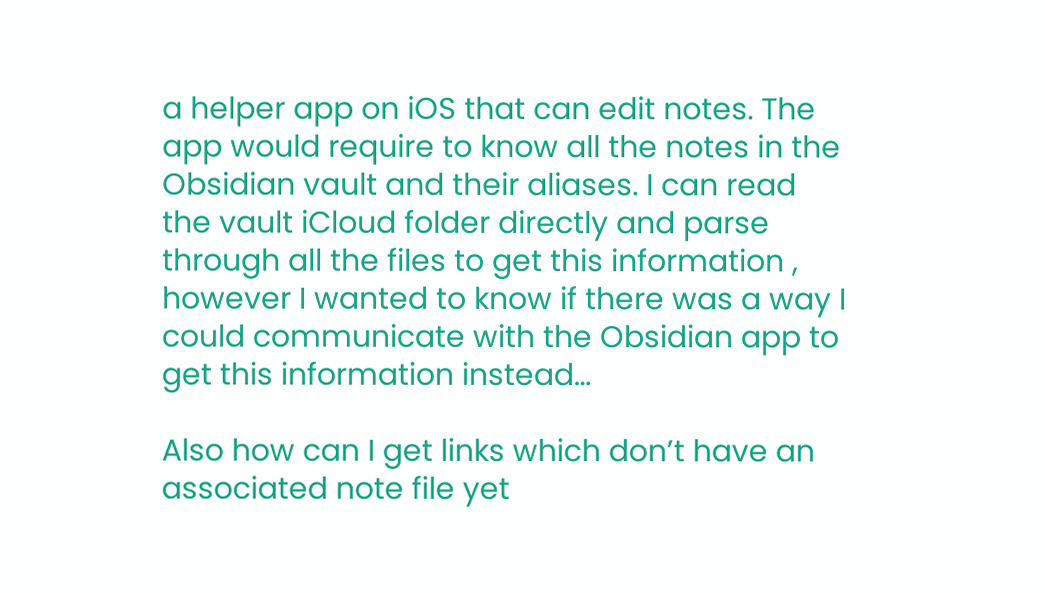a helper app on iOS that can edit notes. The app would require to know all the notes in the Obsidian vault and their aliases. I can read the vault iCloud folder directly and parse through all the files to get this information , however I wanted to know if there was a way I could communicate with the Obsidian app to get this information instead…

Also how can I get links which don’t have an associated note file yet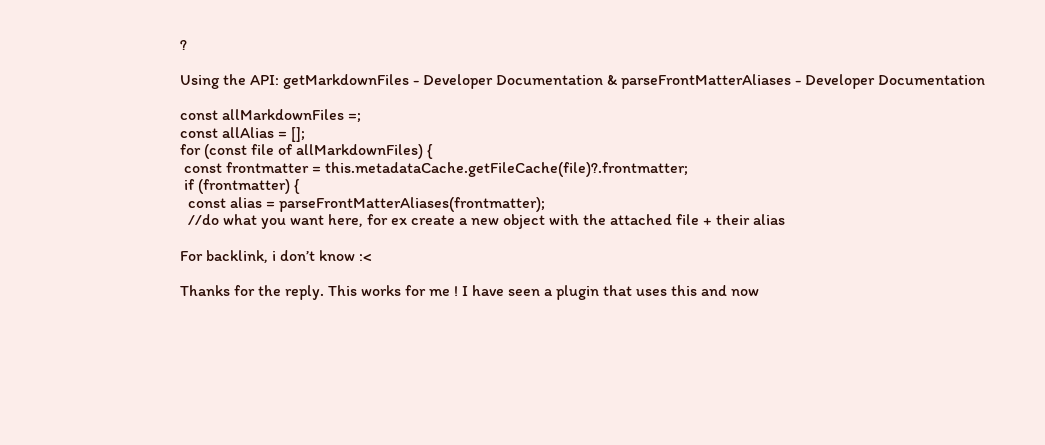?

Using the API: getMarkdownFiles - Developer Documentation & parseFrontMatterAliases - Developer Documentation

const allMarkdownFiles =;
const allAlias = [];
for (const file of allMarkdownFiles) {
 const frontmatter = this.metadataCache.getFileCache(file)?.frontmatter;
 if (frontmatter) {
  const alias = parseFrontMatterAliases(frontmatter);
  //do what you want here, for ex create a new object with the attached file + their alias

For backlink, i don’t know :<

Thanks for the reply. This works for me ! I have seen a plugin that uses this and now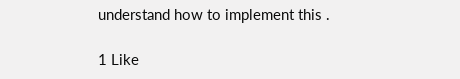understand how to implement this .

1 Like